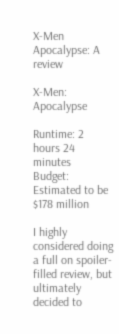X-Men Apocalypse: A review

X-Men: Apocalypse

Runtime: 2 hours 24 minutes
Budget: Estimated to be $178 million

I highly considered doing a full on spoiler-filled review, but ultimately decided to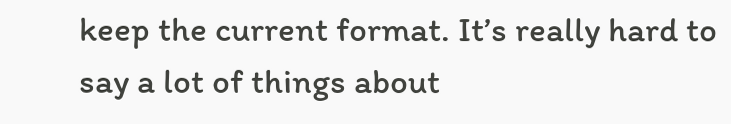keep the current format. It’s really hard to say a lot of things about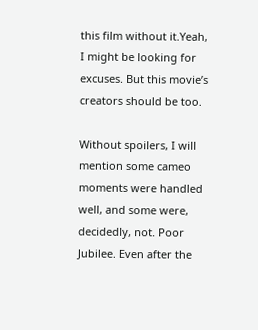this film without it.Yeah, I might be looking for excuses. But this movie’s creators should be too.

Without spoilers, I will mention some cameo moments were handled well, and some were, decidedly, not. Poor Jubilee. Even after the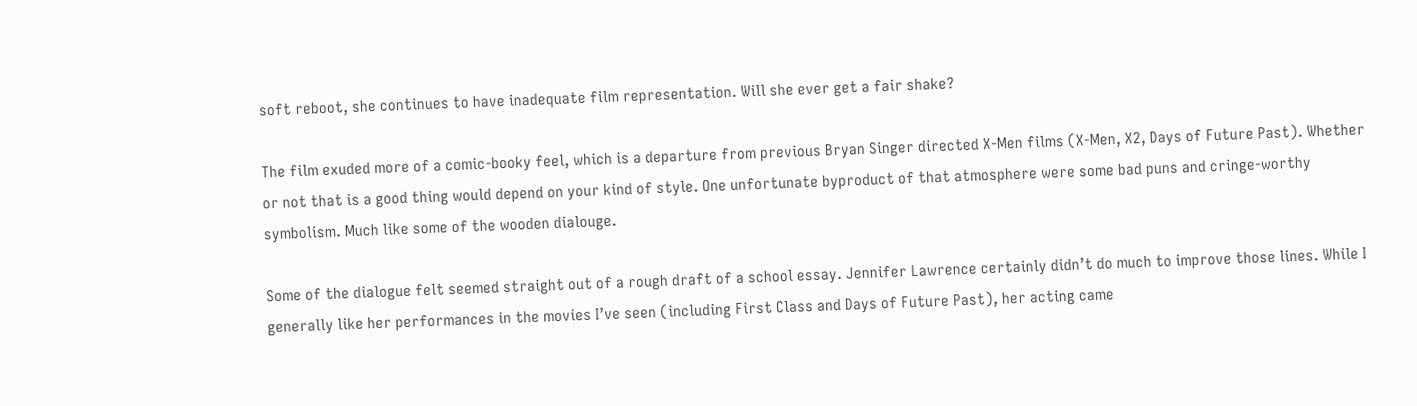soft reboot, she continues to have inadequate film representation. Will she ever get a fair shake?

The film exuded more of a comic-booky feel, which is a departure from previous Bryan Singer directed X-Men films (X-Men, X2, Days of Future Past). Whether or not that is a good thing would depend on your kind of style. One unfortunate byproduct of that atmosphere were some bad puns and cringe-worthy symbolism. Much like some of the wooden dialouge.

Some of the dialogue felt seemed straight out of a rough draft of a school essay. Jennifer Lawrence certainly didn’t do much to improve those lines. While I generally like her performances in the movies I’ve seen (including First Class and Days of Future Past), her acting came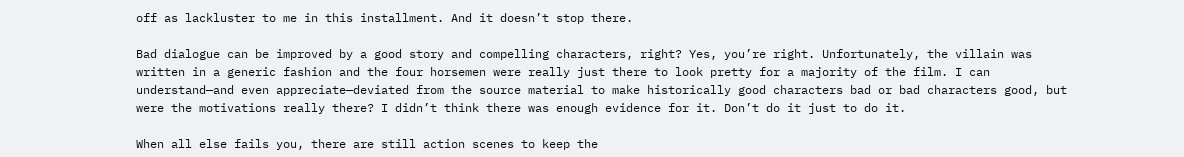off as lackluster to me in this installment. And it doesn’t stop there.

Bad dialogue can be improved by a good story and compelling characters, right? Yes, you’re right. Unfortunately, the villain was written in a generic fashion and the four horsemen were really just there to look pretty for a majority of the film. I can understand—and even appreciate—deviated from the source material to make historically good characters bad or bad characters good, but were the motivations really there? I didn’t think there was enough evidence for it. Don’t do it just to do it.

When all else fails you, there are still action scenes to keep the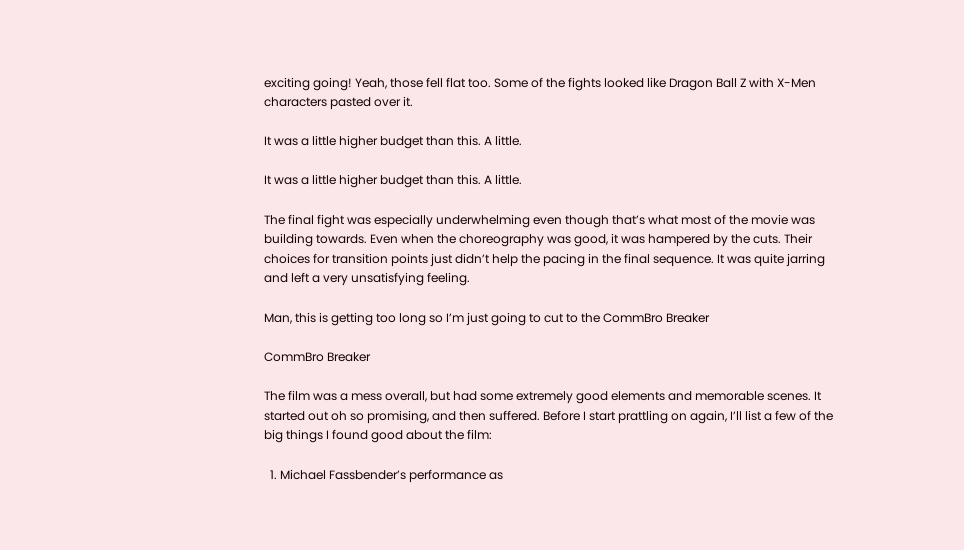exciting going! Yeah, those fell flat too. Some of the fights looked like Dragon Ball Z with X-Men characters pasted over it.

It was a little higher budget than this. A little.

It was a little higher budget than this. A little.

The final fight was especially underwhelming even though that’s what most of the movie was building towards. Even when the choreography was good, it was hampered by the cuts. Their choices for transition points just didn’t help the pacing in the final sequence. It was quite jarring and left a very unsatisfying feeling.

Man, this is getting too long so I’m just going to cut to the CommBro Breaker

CommBro Breaker

The film was a mess overall, but had some extremely good elements and memorable scenes. It started out oh so promising, and then suffered. Before I start prattling on again, I’ll list a few of the big things I found good about the film:

  1. Michael Fassbender’s performance as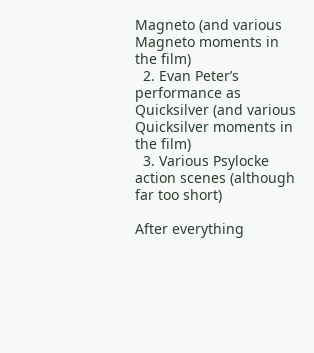Magneto (and various Magneto moments in the film)
  2. Evan Peter’s performance as Quicksilver (and various Quicksilver moments in the film)
  3. Various Psylocke action scenes (although far too short)

After everything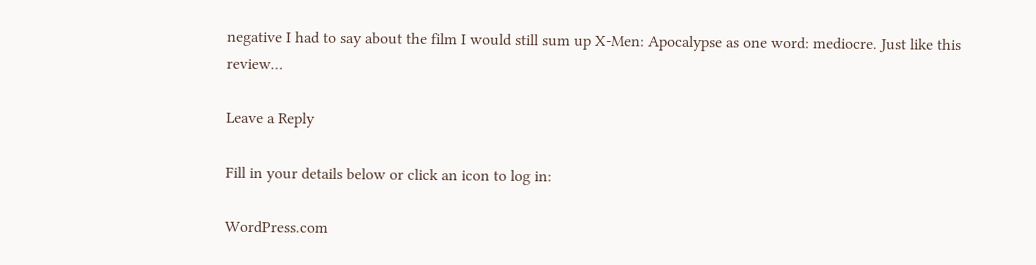negative I had to say about the film I would still sum up X-Men: Apocalypse as one word: mediocre. Just like this review…

Leave a Reply

Fill in your details below or click an icon to log in:

WordPress.com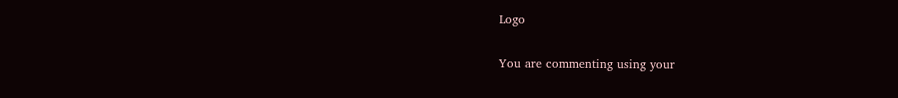Logo

You are commenting using your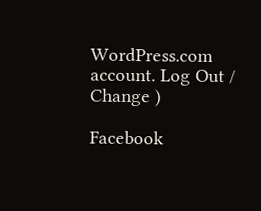WordPress.com account. Log Out /  Change )

Facebook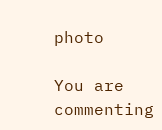photo

You are commenting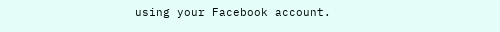using your Facebook account.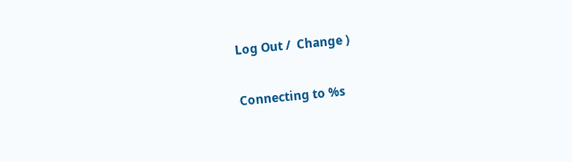Log Out /  Change )

Connecting to %s